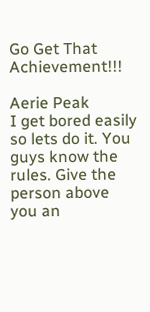Go Get That Achievement!!!

Aerie Peak
I get bored easily so lets do it. You guys know the rules. Give the person above you an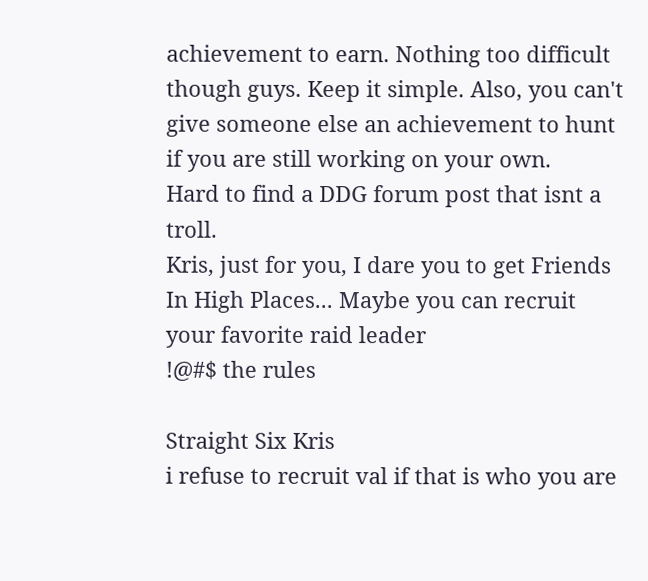achievement to earn. Nothing too difficult though guys. Keep it simple. Also, you can't give someone else an achievement to hunt if you are still working on your own.
Hard to find a DDG forum post that isnt a troll.
Kris, just for you, I dare you to get Friends In High Places... Maybe you can recruit your favorite raid leader
!@#$ the rules

Straight Six Kris
i refuse to recruit val if that is who you are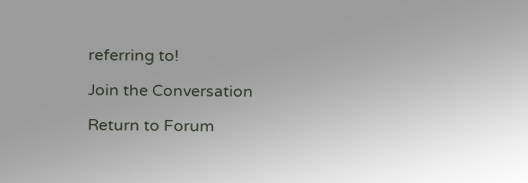referring to!

Join the Conversation

Return to Forum